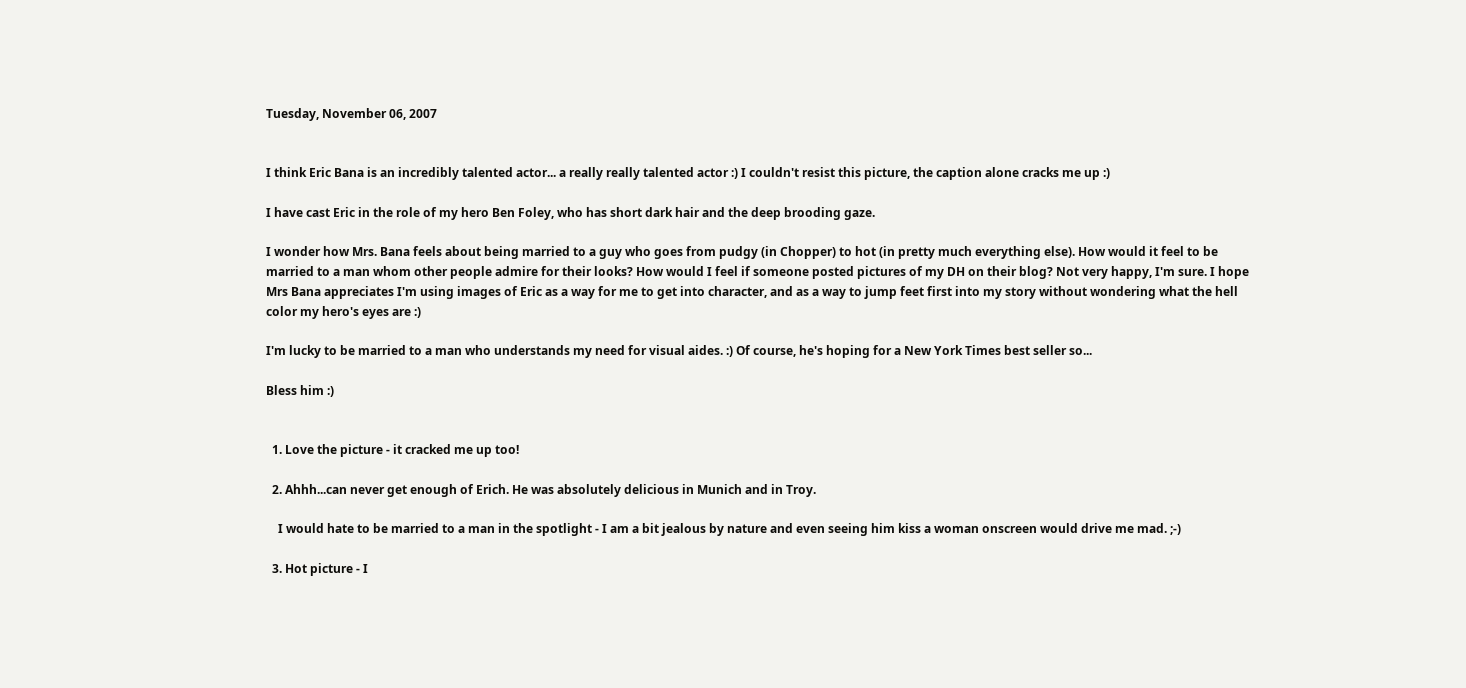Tuesday, November 06, 2007


I think Eric Bana is an incredibly talented actor... a really really talented actor :) I couldn't resist this picture, the caption alone cracks me up :)

I have cast Eric in the role of my hero Ben Foley, who has short dark hair and the deep brooding gaze.

I wonder how Mrs. Bana feels about being married to a guy who goes from pudgy (in Chopper) to hot (in pretty much everything else). How would it feel to be married to a man whom other people admire for their looks? How would I feel if someone posted pictures of my DH on their blog? Not very happy, I'm sure. I hope Mrs Bana appreciates I'm using images of Eric as a way for me to get into character, and as a way to jump feet first into my story without wondering what the hell color my hero's eyes are :)

I'm lucky to be married to a man who understands my need for visual aides. :) Of course, he's hoping for a New York Times best seller so...

Bless him :)


  1. Love the picture - it cracked me up too!

  2. Ahhh...can never get enough of Erich. He was absolutely delicious in Munich and in Troy.

    I would hate to be married to a man in the spotlight - I am a bit jealous by nature and even seeing him kiss a woman onscreen would drive me mad. ;-)

  3. Hot picture - I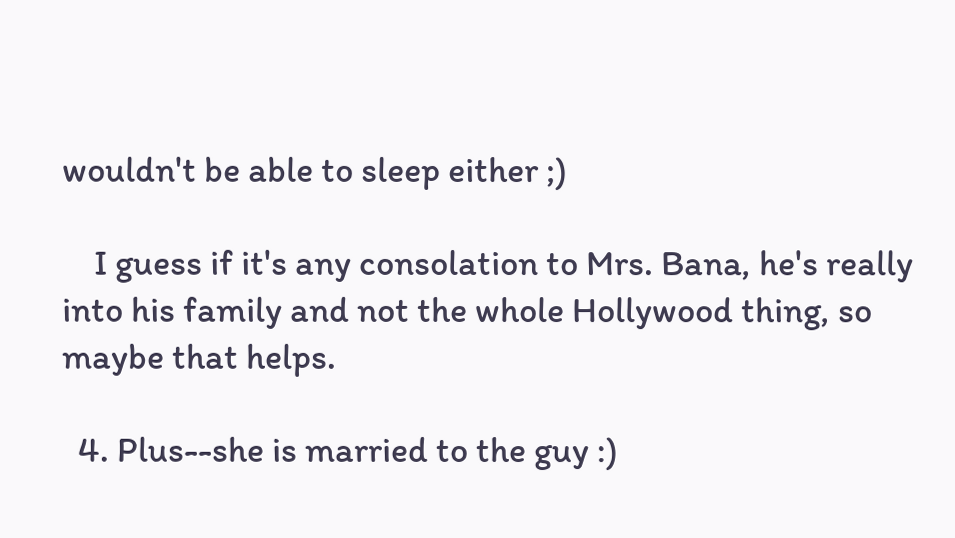wouldn't be able to sleep either ;)

    I guess if it's any consolation to Mrs. Bana, he's really into his family and not the whole Hollywood thing, so maybe that helps.

  4. Plus--she is married to the guy :)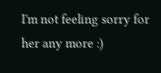I'm not feeling sorry for her any more :)